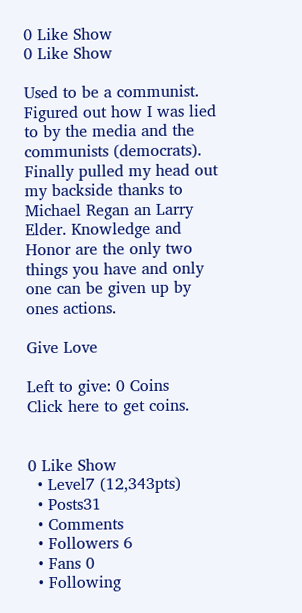0 Like Show
0 Like Show

Used to be a communist. Figured out how I was lied to by the media and the communists (democrats). Finally pulled my head out my backside thanks to Michael Regan an Larry Elder. Knowledge and Honor are the only two things you have and only one can be given up by ones actions.

Give Love

Left to give: 0 Coins
Click here to get coins.


0 Like Show
  • Level7 (12,343pts)
  • Posts31
  • Comments
  • Followers 6
  • Fans 0
  • Following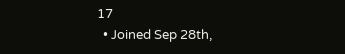17
  • Joined Sep 28th,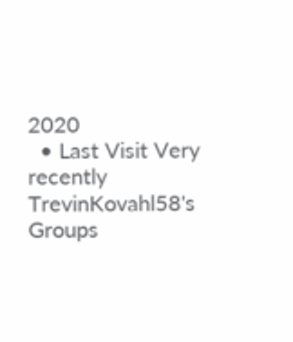2020
  • Last Visit Very recently
TrevinKovahl58's Groups